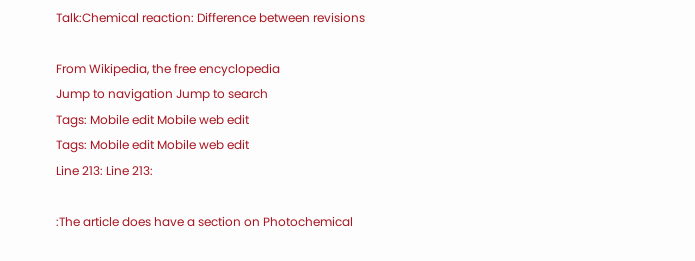Talk:Chemical reaction: Difference between revisions

From Wikipedia, the free encyclopedia
Jump to navigation Jump to search
Tags: Mobile edit Mobile web edit
Tags: Mobile edit Mobile web edit
Line 213: Line 213:

:The article does have a section on Photochemical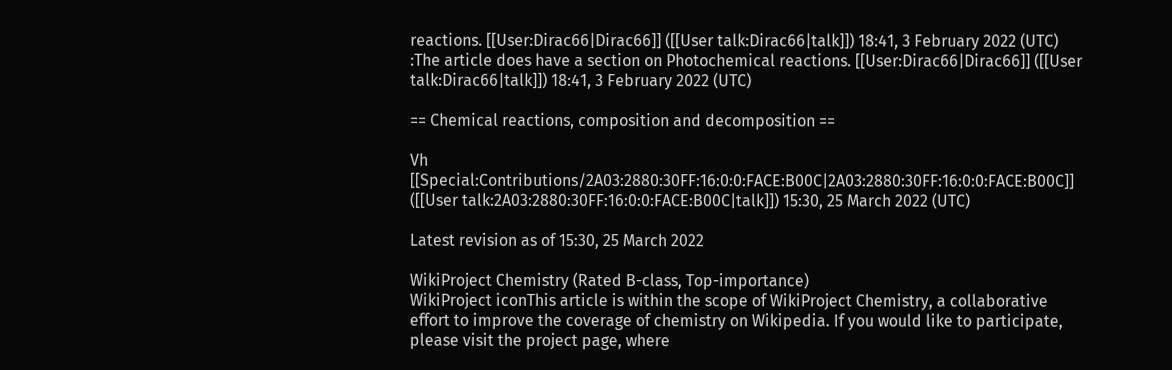reactions. [[User:Dirac66|Dirac66]] ([[User talk:Dirac66|talk]]) 18:41, 3 February 2022 (UTC)
:The article does have a section on Photochemical reactions. [[User:Dirac66|Dirac66]] ([[User talk:Dirac66|talk]]) 18:41, 3 February 2022 (UTC)

== Chemical reactions, composition and decomposition ==

Vh [[Special:Contributions/2A03:2880:30FF:16:0:0:FACE:B00C|2A03:2880:30FF:16:0:0:FACE:B00C]] ([[User talk:2A03:2880:30FF:16:0:0:FACE:B00C|talk]]) 15:30, 25 March 2022 (UTC)

Latest revision as of 15:30, 25 March 2022

WikiProject Chemistry (Rated B-class, Top-importance)
WikiProject iconThis article is within the scope of WikiProject Chemistry, a collaborative effort to improve the coverage of chemistry on Wikipedia. If you would like to participate, please visit the project page, where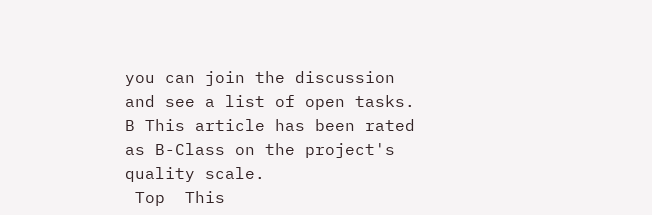you can join the discussion and see a list of open tasks.
B This article has been rated as B-Class on the project's quality scale.
 Top  This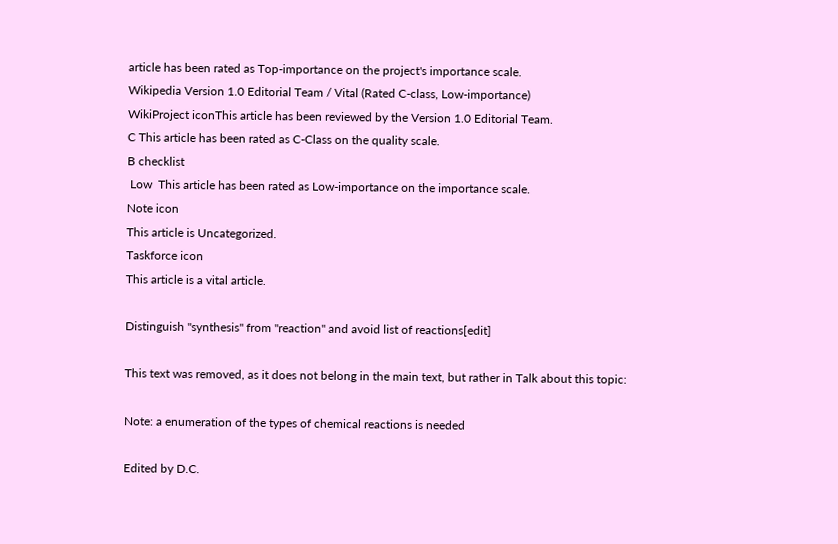article has been rated as Top-importance on the project's importance scale.
Wikipedia Version 1.0 Editorial Team / Vital (Rated C-class, Low-importance)
WikiProject iconThis article has been reviewed by the Version 1.0 Editorial Team.
C This article has been rated as C-Class on the quality scale.
B checklist
 Low  This article has been rated as Low-importance on the importance scale.
Note icon
This article is Uncategorized.
Taskforce icon
This article is a vital article.

Distinguish "synthesis" from "reaction" and avoid list of reactions[edit]

This text was removed, as it does not belong in the main text, but rather in Talk about this topic:

Note: a enumeration of the types of chemical reactions is needed

Edited by D.C.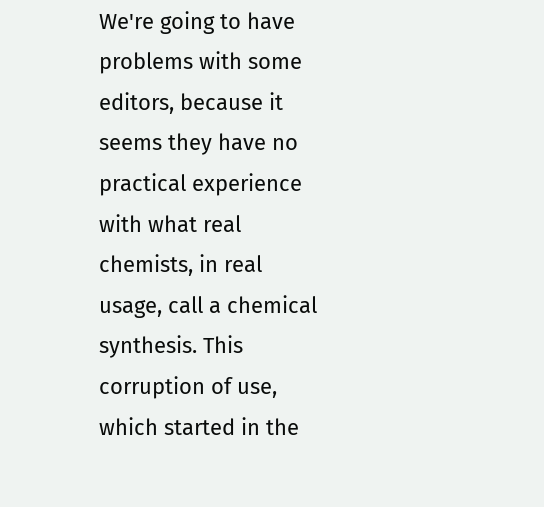We're going to have problems with some editors, because it seems they have no practical experience with what real chemists, in real usage, call a chemical synthesis. This corruption of use, which started in the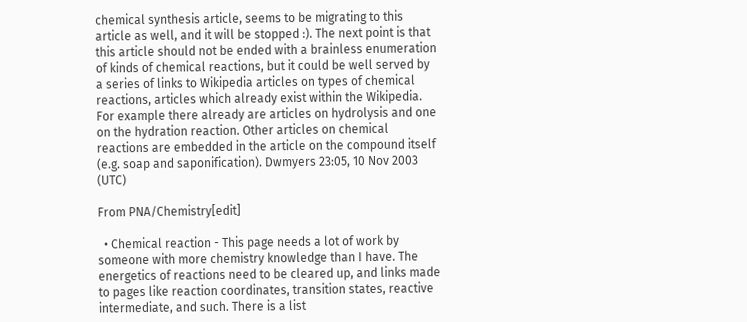chemical synthesis article, seems to be migrating to this article as well, and it will be stopped :). The next point is that this article should not be ended with a brainless enumeration of kinds of chemical reactions, but it could be well served by a series of links to Wikipedia articles on types of chemical reactions, articles which already exist within the Wikipedia. For example there already are articles on hydrolysis and one on the hydration reaction. Other articles on chemical reactions are embedded in the article on the compound itself (e.g. soap and saponification). Dwmyers 23:05, 10 Nov 2003 (UTC)

From PNA/Chemistry[edit]

  • Chemical reaction - This page needs a lot of work by someone with more chemistry knowledge than I have. The energetics of reactions need to be cleared up, and links made to pages like reaction coordinates, transition states, reactive intermediate, and such. There is a list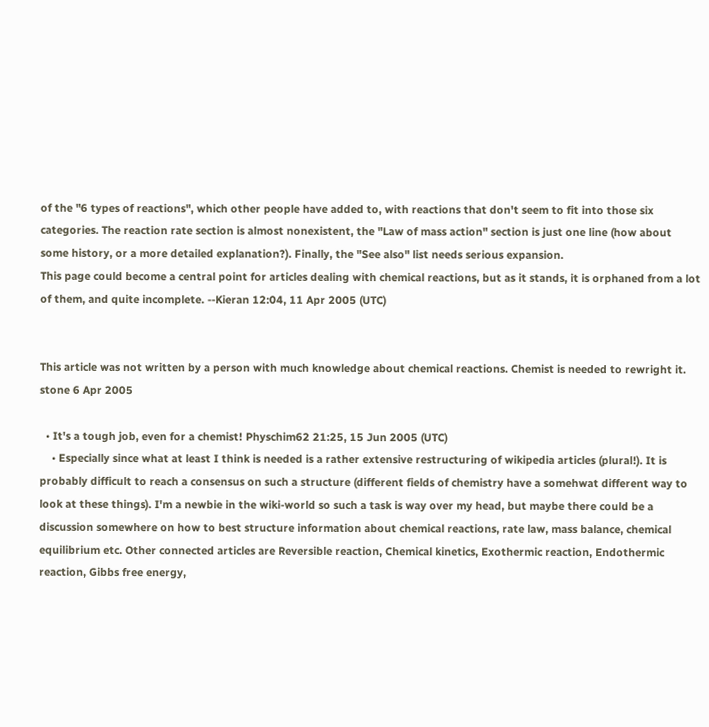of the "6 types of reactions", which other people have added to, with reactions that don't seem to fit into those six categories. The reaction rate section is almost nonexistent, the "Law of mass action" section is just one line (how about some history, or a more detailed explanation?). Finally, the "See also" list needs serious expansion.
This page could become a central point for articles dealing with chemical reactions, but as it stands, it is orphaned from a lot of them, and quite incomplete. --Kieran 12:04, 11 Apr 2005 (UTC)


This article was not written by a person with much knowledge about chemical reactions. Chemist is needed to rewright it. stone 6 Apr 2005

  • It's a tough job, even for a chemist! Physchim62 21:25, 15 Jun 2005 (UTC)
    • Especially since what at least I think is needed is a rather extensive restructuring of wikipedia articles (plural!). It is probably difficult to reach a consensus on such a structure (different fields of chemistry have a somehwat different way to look at these things). I'm a newbie in the wiki-world so such a task is way over my head, but maybe there could be a discussion somewhere on how to best structure information about chemical reactions, rate law, mass balance, chemical equilibrium etc. Other connected articles are Reversible reaction, Chemical kinetics, Exothermic reaction, Endothermic reaction, Gibbs free energy,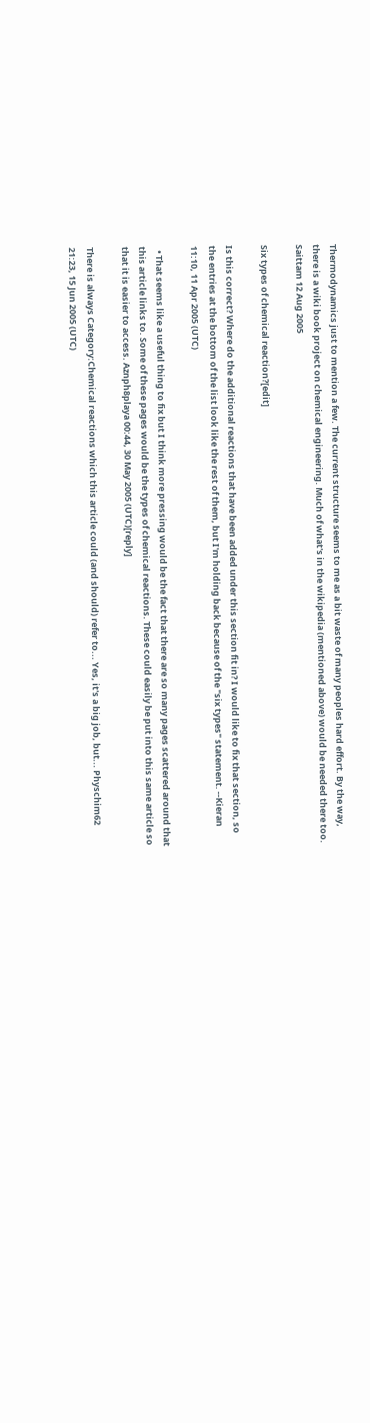Thermodynamics just to mention a few. The current structure seems to me as a bit waste of many peoples hard effort. By the way, there is a wiki book project on chemical engineering. Much of what's in the wikipedia (mentioned above) would be needed there too. Saittam 12 Aug 2005

Six types of chemical reaction?[edit]

Is this correct? Where do the additional reactions that have been added under this section fit in? I would like to fix that section, so the entries at the bottom of the list look like the rest of them, but I'm holding back because of the "six types" statement. --Kieran 11:10, 11 Apr 2005 (UTC)

  • That seems like a useful thing to fix but I think more pressing would be the fact that there are so many pages scattered around that this article links to. Some of these pages would be the types of chemical reactions. These could easily be put into this same article so that it is easier to access. Aznph8playa 00:44, 30 May 2005 (UTC)[reply]

There is always Category:Chemical reactions which this article could (and should) refer to... Yes, it's a big job, but... Physchim62 21:23, 15 Jun 2005 (UTC)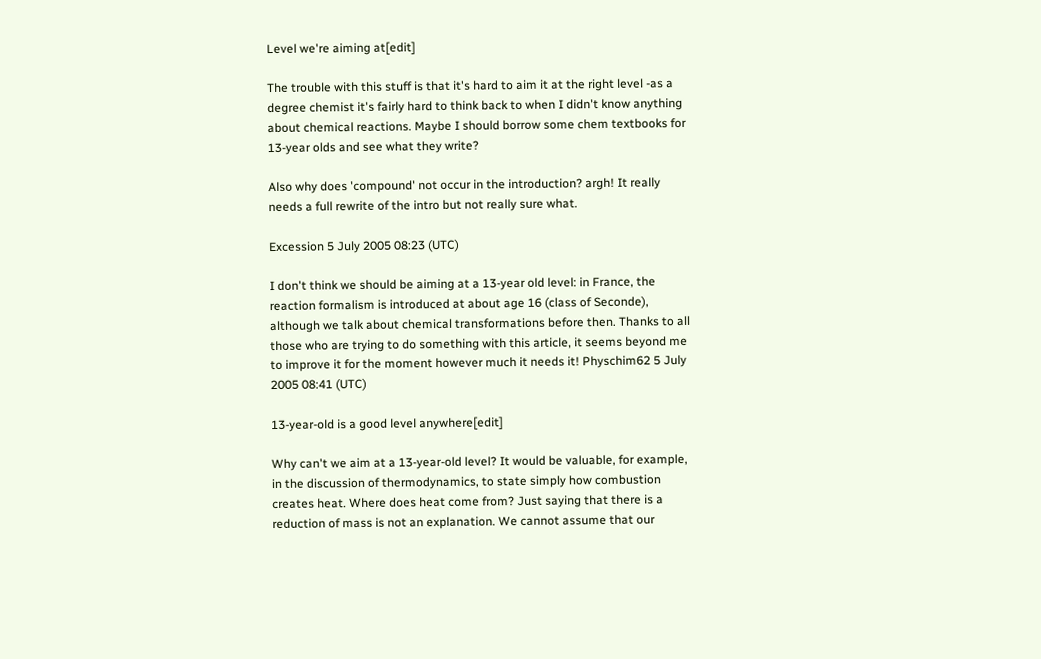Level we're aiming at[edit]

The trouble with this stuff is that it's hard to aim it at the right level -as a degree chemist it's fairly hard to think back to when I didn't know anything about chemical reactions. Maybe I should borrow some chem textbooks for 13-year olds and see what they write?

Also why does 'compound' not occur in the introduction? argh! It really needs a full rewrite of the intro but not really sure what.

Excession 5 July 2005 08:23 (UTC)

I don't think we should be aiming at a 13-year old level: in France, the reaction formalism is introduced at about age 16 (class of Seconde), although we talk about chemical transformations before then. Thanks to all those who are trying to do something with this article, it seems beyond me to improve it for the moment however much it needs it! Physchim62 5 July 2005 08:41 (UTC)

13-year-old is a good level anywhere[edit]

Why can't we aim at a 13-year-old level? It would be valuable, for example, in the discussion of thermodynamics, to state simply how combustion creates heat. Where does heat come from? Just saying that there is a reduction of mass is not an explanation. We cannot assume that our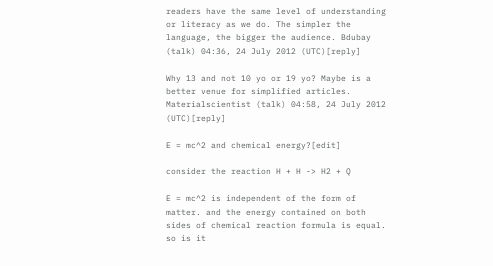readers have the same level of understanding or literacy as we do. The simpler the language, the bigger the audience. Bdubay (talk) 04:36, 24 July 2012 (UTC)[reply]

Why 13 and not 10 yo or 19 yo? Maybe is a better venue for simplified articles. Materialscientist (talk) 04:58, 24 July 2012 (UTC)[reply]

E = mc^2 and chemical energy?[edit]

consider the reaction H + H -> H2 + Q

E = mc^2 is independent of the form of matter. and the energy contained on both sides of chemical reaction formula is equal. so is it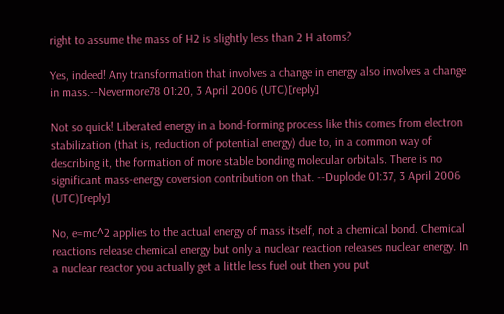right to assume the mass of H2 is slightly less than 2 H atoms?

Yes, indeed! Any transformation that involves a change in energy also involves a change in mass.--Nevermore78 01:20, 3 April 2006 (UTC)[reply]

Not so quick! Liberated energy in a bond-forming process like this comes from electron stabilization (that is, reduction of potential energy) due to, in a common way of describing it, the formation of more stable bonding molecular orbitals. There is no significant mass-energy coversion contribution on that. --Duplode 01:37, 3 April 2006 (UTC)[reply]

No, e=mc^2 applies to the actual energy of mass itself, not a chemical bond. Chemical reactions release chemical energy but only a nuclear reaction releases nuclear energy. In a nuclear reactor you actually get a little less fuel out then you put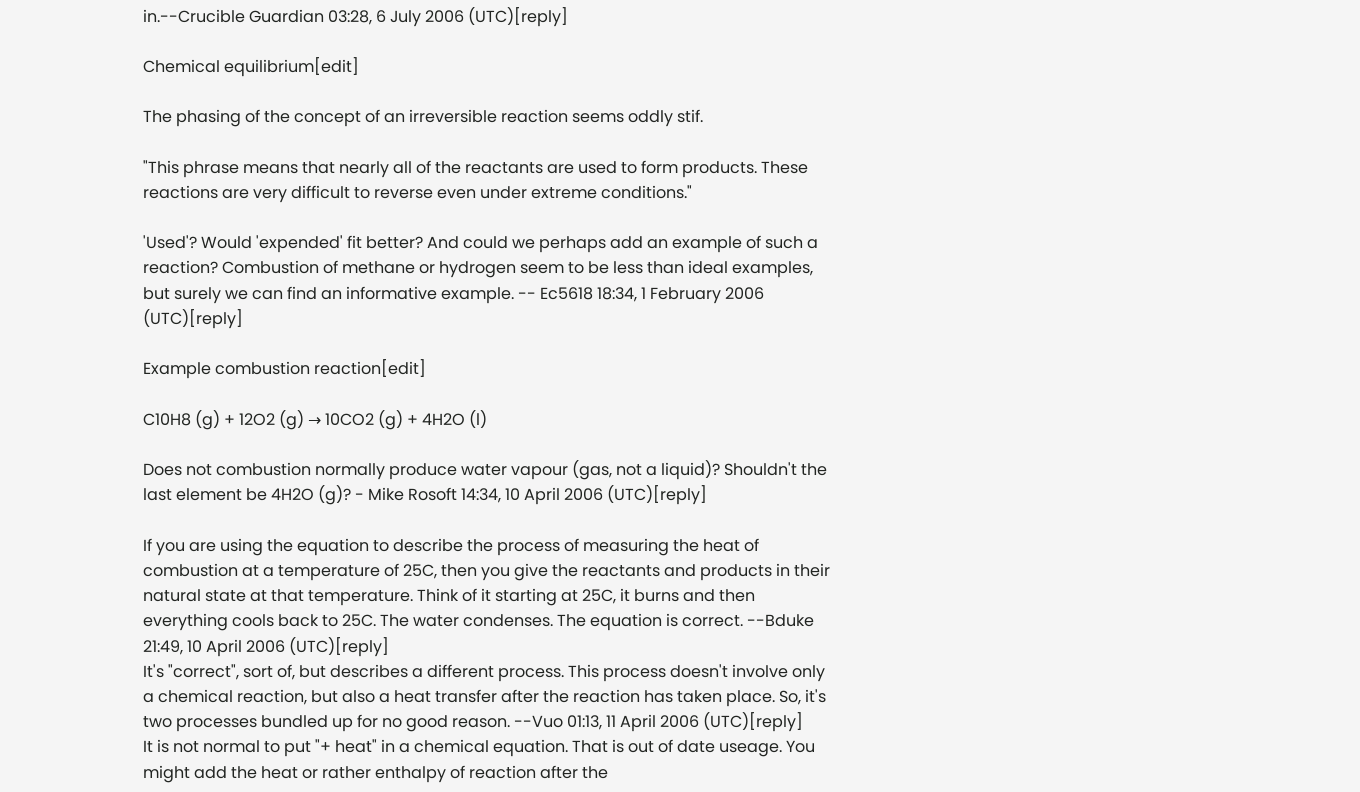in.--Crucible Guardian 03:28, 6 July 2006 (UTC)[reply]

Chemical equilibrium[edit]

The phasing of the concept of an irreversible reaction seems oddly stif.

"This phrase means that nearly all of the reactants are used to form products. These reactions are very difficult to reverse even under extreme conditions."

'Used'? Would 'expended' fit better? And could we perhaps add an example of such a reaction? Combustion of methane or hydrogen seem to be less than ideal examples, but surely we can find an informative example. -- Ec5618 18:34, 1 February 2006 (UTC)[reply]

Example combustion reaction[edit]

C10H8 (g) + 12O2 (g) → 10CO2 (g) + 4H2O (l)

Does not combustion normally produce water vapour (gas, not a liquid)? Shouldn't the last element be 4H2O (g)? - Mike Rosoft 14:34, 10 April 2006 (UTC)[reply]

If you are using the equation to describe the process of measuring the heat of combustion at a temperature of 25C, then you give the reactants and products in their natural state at that temperature. Think of it starting at 25C, it burns and then everything cools back to 25C. The water condenses. The equation is correct. --Bduke 21:49, 10 April 2006 (UTC)[reply]
It's "correct", sort of, but describes a different process. This process doesn't involve only a chemical reaction, but also a heat transfer after the reaction has taken place. So, it's two processes bundled up for no good reason. --Vuo 01:13, 11 April 2006 (UTC)[reply]
It is not normal to put "+ heat" in a chemical equation. That is out of date useage. You might add the heat or rather enthalpy of reaction after the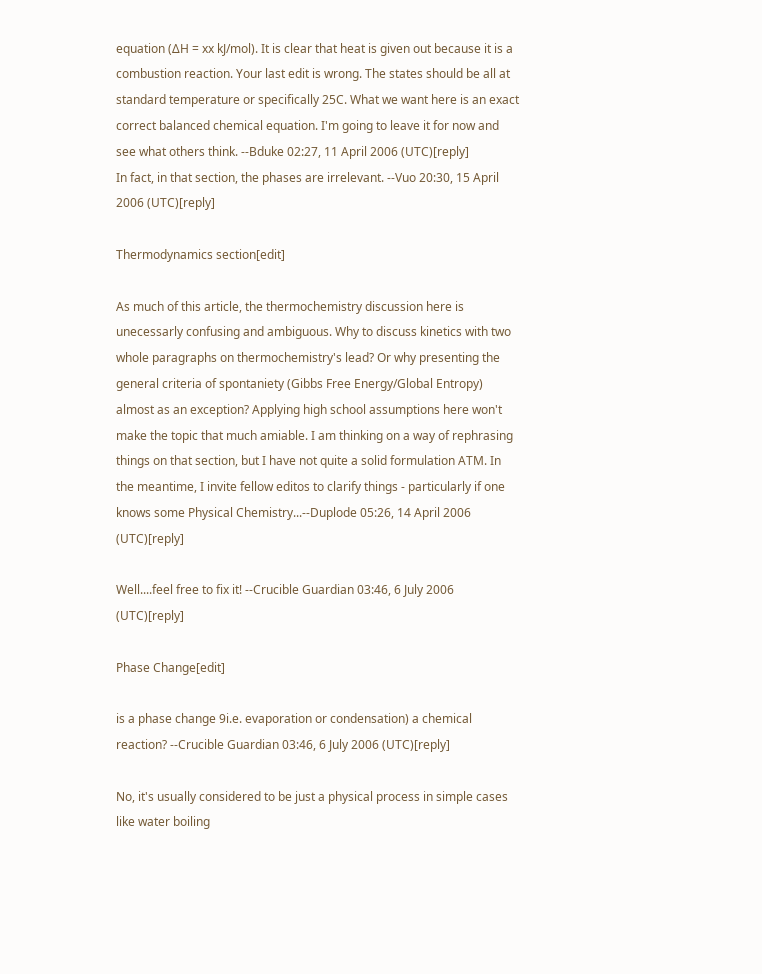equation (ΔH = xx kJ/mol). It is clear that heat is given out because it is a combustion reaction. Your last edit is wrong. The states should be all at standard temperature or specifically 25C. What we want here is an exact correct balanced chemical equation. I'm going to leave it for now and see what others think. --Bduke 02:27, 11 April 2006 (UTC)[reply]
In fact, in that section, the phases are irrelevant. --Vuo 20:30, 15 April 2006 (UTC)[reply]

Thermodynamics section[edit]

As much of this article, the thermochemistry discussion here is unecessarly confusing and ambiguous. Why to discuss kinetics with two whole paragraphs on thermochemistry's lead? Or why presenting the general criteria of spontaniety (Gibbs Free Energy/Global Entropy) almost as an exception? Applying high school assumptions here won't make the topic that much amiable. I am thinking on a way of rephrasing things on that section, but I have not quite a solid formulation ATM. In the meantime, I invite fellow editos to clarify things - particularly if one knows some Physical Chemistry...--Duplode 05:26, 14 April 2006 (UTC)[reply]

Well....feel free to fix it! --Crucible Guardian 03:46, 6 July 2006 (UTC)[reply]

Phase Change[edit]

is a phase change 9i.e. evaporation or condensation) a chemical reaction? --Crucible Guardian 03:46, 6 July 2006 (UTC)[reply]

No, it's usually considered to be just a physical process in simple cases like water boiling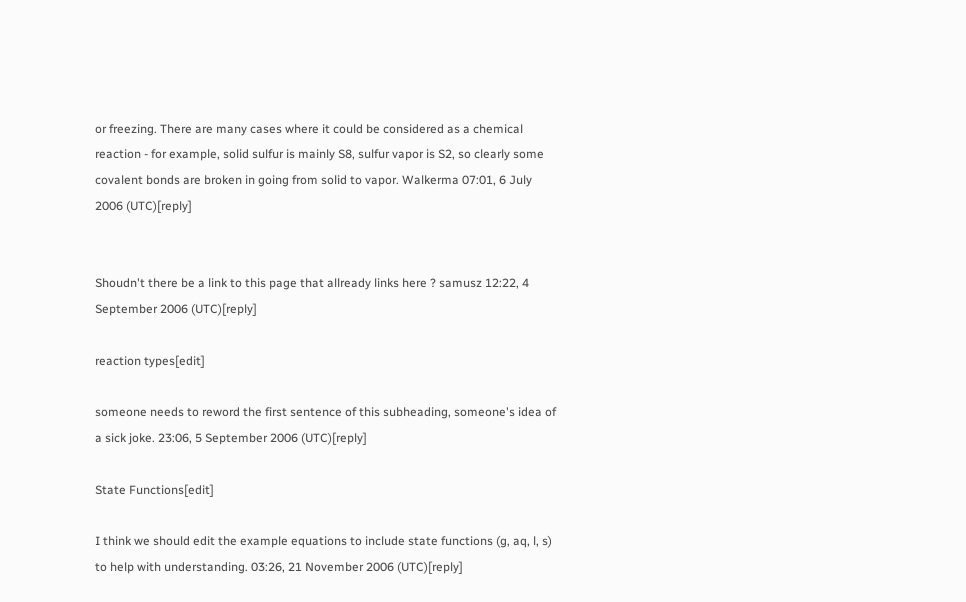or freezing. There are many cases where it could be considered as a chemical reaction - for example, solid sulfur is mainly S8, sulfur vapor is S2, so clearly some covalent bonds are broken in going from solid to vapor. Walkerma 07:01, 6 July 2006 (UTC)[reply]


Shoudn't there be a link to this page that allready links here ? samusz 12:22, 4 September 2006 (UTC)[reply]

reaction types[edit]

someone needs to reword the first sentence of this subheading, someone's idea of a sick joke. 23:06, 5 September 2006 (UTC)[reply]

State Functions[edit]

I think we should edit the example equations to include state functions (g, aq, l, s) to help with understanding. 03:26, 21 November 2006 (UTC)[reply]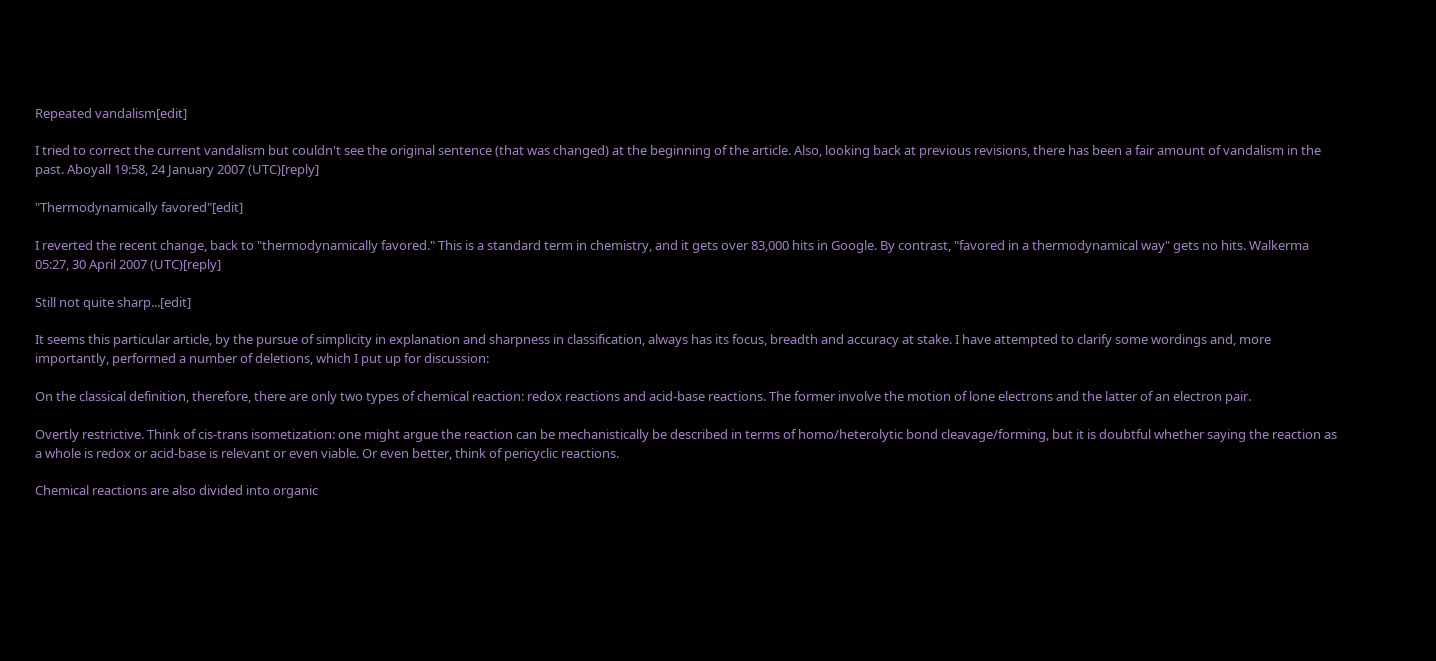Repeated vandalism[edit]

I tried to correct the current vandalism but couldn't see the original sentence (that was changed) at the beginning of the article. Also, looking back at previous revisions, there has been a fair amount of vandalism in the past. Aboyall 19:58, 24 January 2007 (UTC)[reply]

"Thermodynamically favored"[edit]

I reverted the recent change, back to "thermodynamically favored." This is a standard term in chemistry, and it gets over 83,000 hits in Google. By contrast, "favored in a thermodynamical way" gets no hits. Walkerma 05:27, 30 April 2007 (UTC)[reply]

Still not quite sharp...[edit]

It seems this particular article, by the pursue of simplicity in explanation and sharpness in classification, always has its focus, breadth and accuracy at stake. I have attempted to clarify some wordings and, more importantly, performed a number of deletions, which I put up for discussion:

On the classical definition, therefore, there are only two types of chemical reaction: redox reactions and acid-base reactions. The former involve the motion of lone electrons and the latter of an electron pair.

Overtly restrictive. Think of cis-trans isometization: one might argue the reaction can be mechanistically be described in terms of homo/heterolytic bond cleavage/forming, but it is doubtful whether saying the reaction as a whole is redox or acid-base is relevant or even viable. Or even better, think of pericyclic reactions.

Chemical reactions are also divided into organic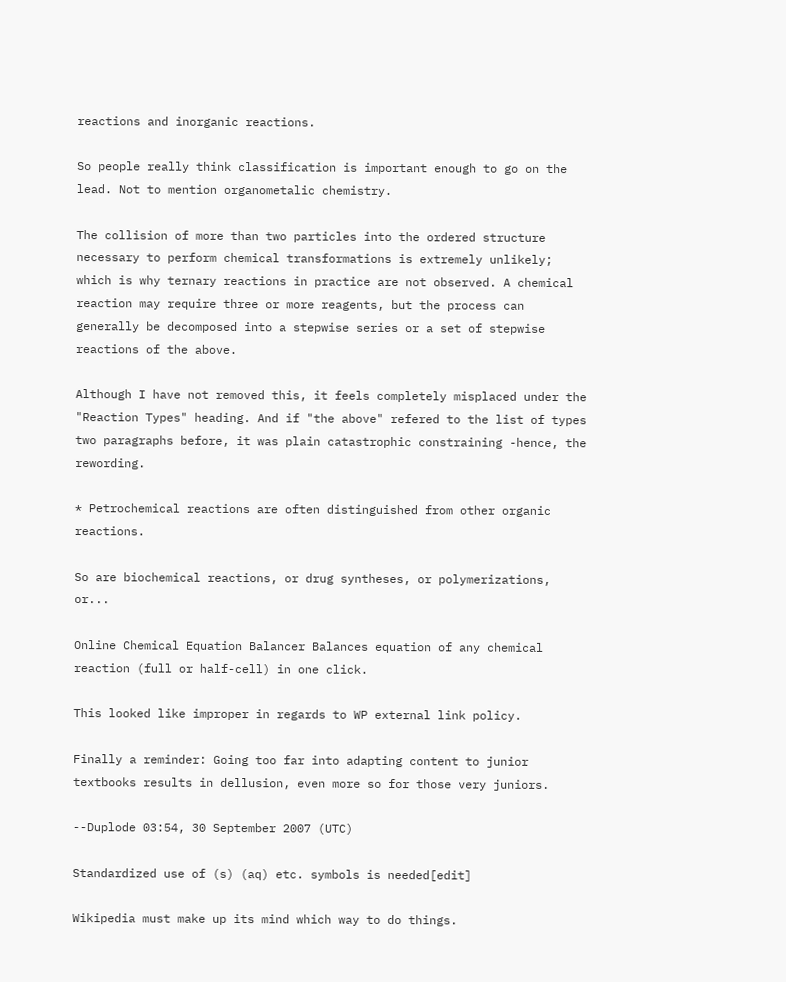reactions and inorganic reactions.

So people really think classification is important enough to go on the lead. Not to mention organometalic chemistry.

The collision of more than two particles into the ordered structure necessary to perform chemical transformations is extremely unlikely; which is why ternary reactions in practice are not observed. A chemical reaction may require three or more reagents, but the process can generally be decomposed into a stepwise series or a set of stepwise reactions of the above.

Although I have not removed this, it feels completely misplaced under the "Reaction Types" heading. And if "the above" refered to the list of types two paragraphs before, it was plain catastrophic constraining -hence, the rewording.

* Petrochemical reactions are often distinguished from other organic reactions.

So are biochemical reactions, or drug syntheses, or polymerizations, or...

Online Chemical Equation Balancer Balances equation of any chemical reaction (full or half-cell) in one click.

This looked like improper in regards to WP external link policy.

Finally a reminder: Going too far into adapting content to junior textbooks results in dellusion, even more so for those very juniors.

--Duplode 03:54, 30 September 2007 (UTC)

Standardized use of (s) (aq) etc. symbols is needed[edit]

Wikipedia must make up its mind which way to do things.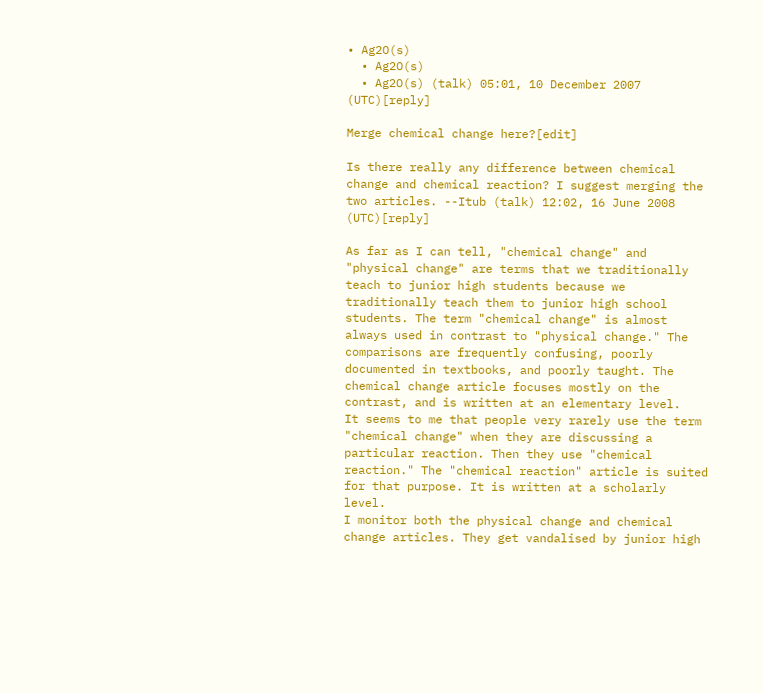• Ag2O(s)
  • Ag2O(s)
  • Ag2O(s) (talk) 05:01, 10 December 2007 (UTC)[reply]

Merge chemical change here?[edit]

Is there really any difference between chemical change and chemical reaction? I suggest merging the two articles. --Itub (talk) 12:02, 16 June 2008 (UTC)[reply]

As far as I can tell, "chemical change" and "physical change" are terms that we traditionally teach to junior high students because we traditionally teach them to junior high school students. The term "chemical change" is almost always used in contrast to "physical change." The comparisons are frequently confusing, poorly documented in textbooks, and poorly taught. The chemical change article focuses mostly on the contrast, and is written at an elementary level.
It seems to me that people very rarely use the term "chemical change" when they are discussing a particular reaction. Then they use "chemical reaction." The "chemical reaction" article is suited for that purpose. It is written at a scholarly level.
I monitor both the physical change and chemical change articles. They get vandalised by junior high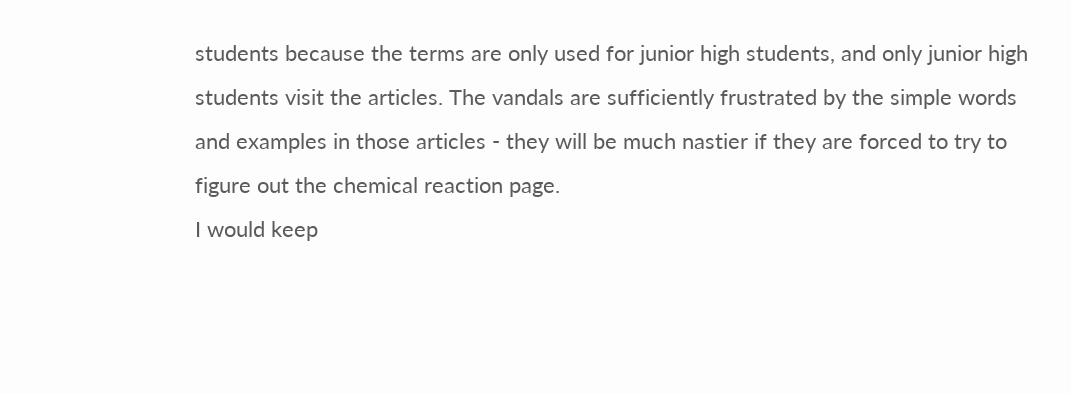students because the terms are only used for junior high students, and only junior high students visit the articles. The vandals are sufficiently frustrated by the simple words and examples in those articles - they will be much nastier if they are forced to try to figure out the chemical reaction page.
I would keep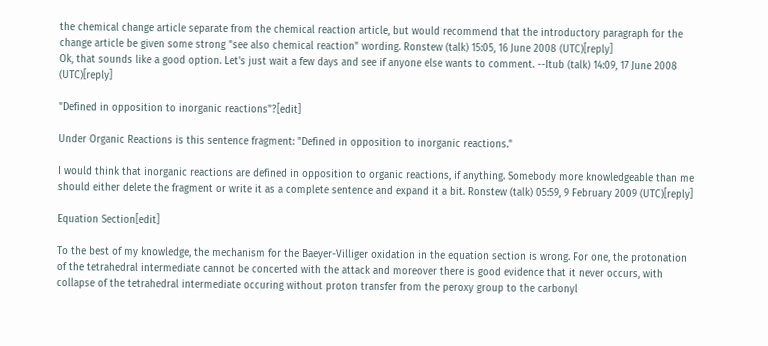the chemical change article separate from the chemical reaction article, but would recommend that the introductory paragraph for the change article be given some strong "see also chemical reaction" wording. Ronstew (talk) 15:05, 16 June 2008 (UTC)[reply]
Ok, that sounds like a good option. Let's just wait a few days and see if anyone else wants to comment. --Itub (talk) 14:09, 17 June 2008 (UTC)[reply]

"Defined in opposition to inorganic reactions"?[edit]

Under Organic Reactions is this sentence fragment: "Defined in opposition to inorganic reactions."

I would think that inorganic reactions are defined in opposition to organic reactions, if anything. Somebody more knowledgeable than me should either delete the fragment or write it as a complete sentence and expand it a bit. Ronstew (talk) 05:59, 9 February 2009 (UTC)[reply]

Equation Section[edit]

To the best of my knowledge, the mechanism for the Baeyer-Villiger oxidation in the equation section is wrong. For one, the protonation of the tetrahedral intermediate cannot be concerted with the attack and moreover there is good evidence that it never occurs, with collapse of the tetrahedral intermediate occuring without proton transfer from the peroxy group to the carbonyl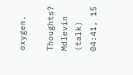oxygen.

Thoughts? Mdlevin (talk) 04:41, 15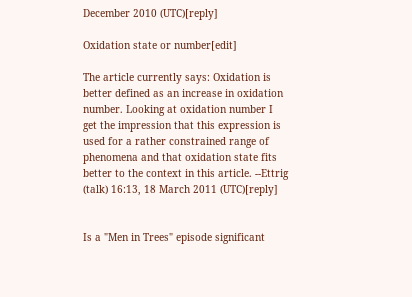December 2010 (UTC)[reply]

Oxidation state or number[edit]

The article currently says: Oxidation is better defined as an increase in oxidation number. Looking at oxidation number I get the impression that this expression is used for a rather constrained range of phenomena and that oxidation state fits better to the context in this article. --Ettrig (talk) 16:13, 18 March 2011 (UTC)[reply]


Is a "Men in Trees" episode significant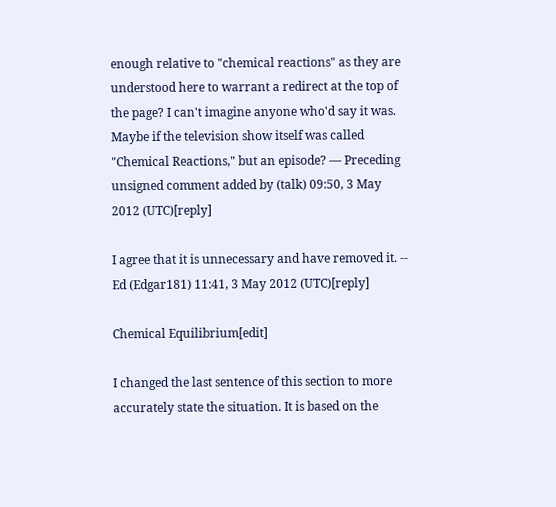enough relative to "chemical reactions" as they are understood here to warrant a redirect at the top of the page? I can't imagine anyone who'd say it was. Maybe if the television show itself was called "Chemical Reactions," but an episode? — Preceding unsigned comment added by (talk) 09:50, 3 May 2012 (UTC)[reply]

I agree that it is unnecessary and have removed it. -- Ed (Edgar181) 11:41, 3 May 2012 (UTC)[reply]

Chemical Equilibrium[edit]

I changed the last sentence of this section to more accurately state the situation. It is based on the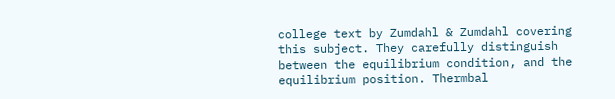college text by Zumdahl & Zumdahl covering this subject. They carefully distinguish between the equilibrium condition, and the equilibrium position. Thermbal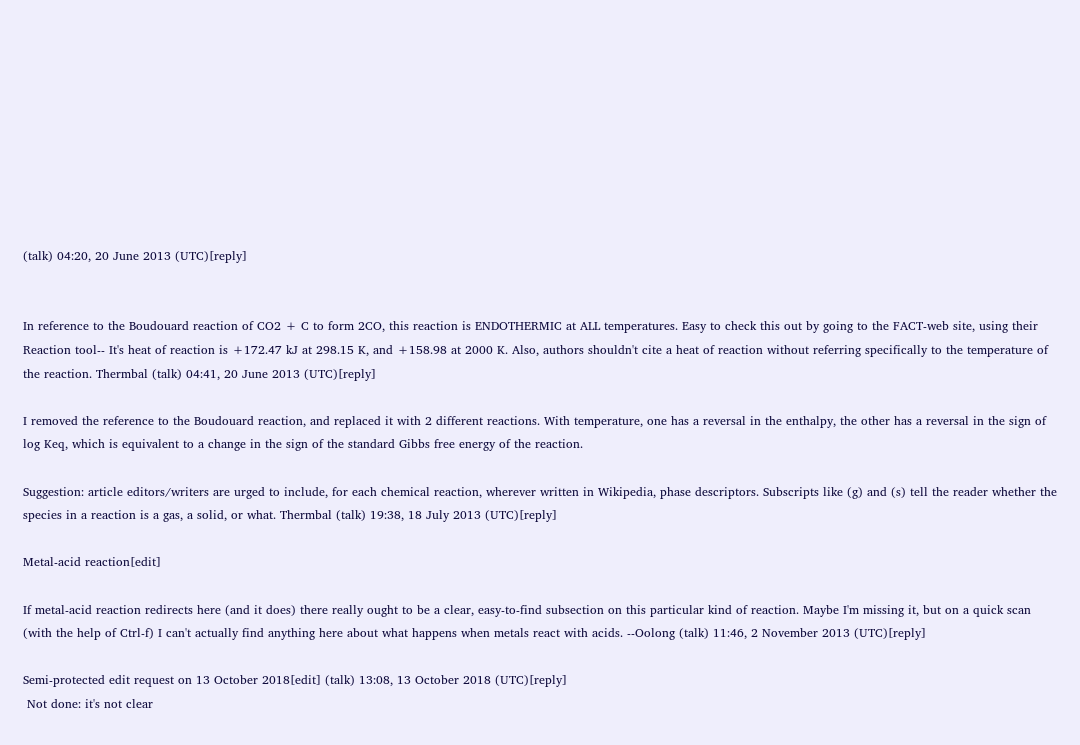(talk) 04:20, 20 June 2013 (UTC)[reply]


In reference to the Boudouard reaction of CO2 + C to form 2CO, this reaction is ENDOTHERMIC at ALL temperatures. Easy to check this out by going to the FACT-web site, using their Reaction tool-- It's heat of reaction is +172.47 kJ at 298.15 K, and +158.98 at 2000 K. Also, authors shouldn't cite a heat of reaction without referring specifically to the temperature of the reaction. Thermbal (talk) 04:41, 20 June 2013 (UTC)[reply]

I removed the reference to the Boudouard reaction, and replaced it with 2 different reactions. With temperature, one has a reversal in the enthalpy, the other has a reversal in the sign of log Keq, which is equivalent to a change in the sign of the standard Gibbs free energy of the reaction.

Suggestion: article editors/writers are urged to include, for each chemical reaction, wherever written in Wikipedia, phase descriptors. Subscripts like (g) and (s) tell the reader whether the species in a reaction is a gas, a solid, or what. Thermbal (talk) 19:38, 18 July 2013 (UTC)[reply]

Metal-acid reaction[edit]

If metal-acid reaction redirects here (and it does) there really ought to be a clear, easy-to-find subsection on this particular kind of reaction. Maybe I'm missing it, but on a quick scan (with the help of Ctrl-f) I can't actually find anything here about what happens when metals react with acids. --Oolong (talk) 11:46, 2 November 2013 (UTC)[reply]

Semi-protected edit request on 13 October 2018[edit] (talk) 13:08, 13 October 2018 (UTC)[reply]
 Not done: it's not clear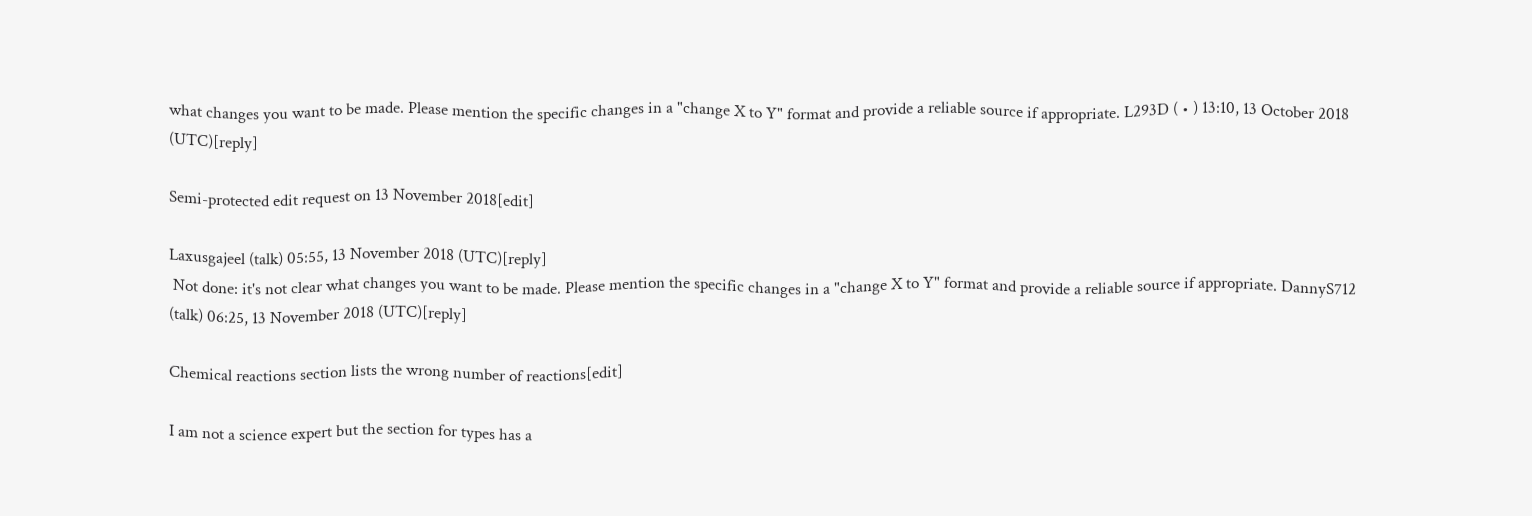what changes you want to be made. Please mention the specific changes in a "change X to Y" format and provide a reliable source if appropriate. L293D ( • ) 13:10, 13 October 2018 (UTC)[reply]

Semi-protected edit request on 13 November 2018[edit]

Laxusgajeel (talk) 05:55, 13 November 2018 (UTC)[reply]
 Not done: it's not clear what changes you want to be made. Please mention the specific changes in a "change X to Y" format and provide a reliable source if appropriate. DannyS712 (talk) 06:25, 13 November 2018 (UTC)[reply]

Chemical reactions section lists the wrong number of reactions[edit]

I am not a science expert but the section for types has a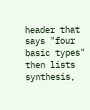header that says "four basic types" then lists synthesis,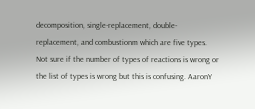decomposition, single-replacement, double-replacement, and combustionm which are five types. Not sure if the number of types of reactions is wrong or the list of types is wrong but this is confusing. AaronY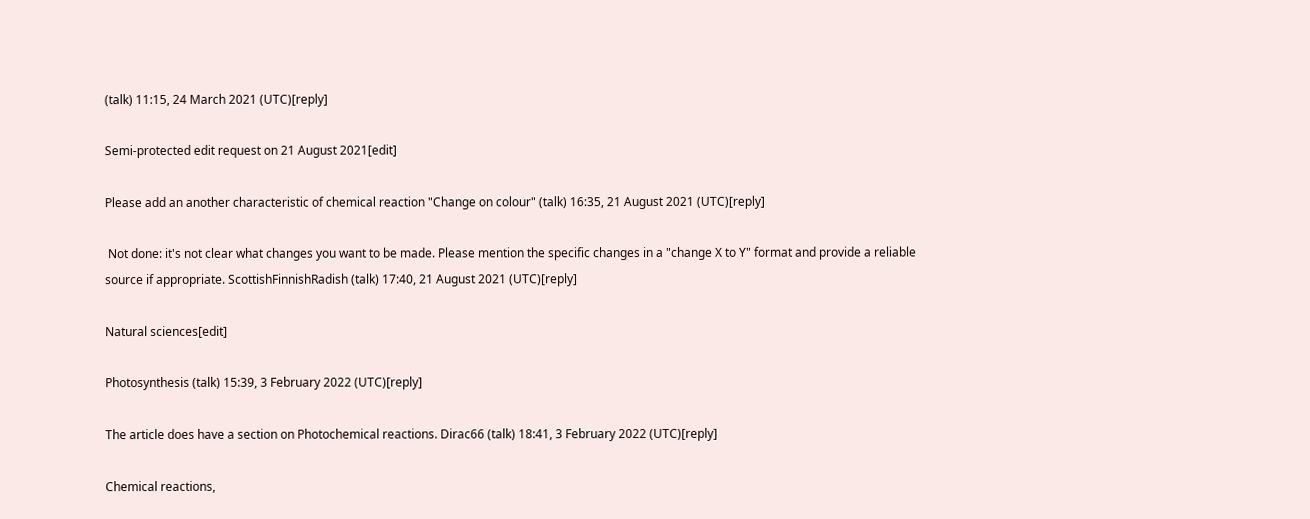(talk) 11:15, 24 March 2021 (UTC)[reply]

Semi-protected edit request on 21 August 2021[edit]

Please add an another characteristic of chemical reaction "Change on colour" (talk) 16:35, 21 August 2021 (UTC)[reply]

 Not done: it's not clear what changes you want to be made. Please mention the specific changes in a "change X to Y" format and provide a reliable source if appropriate. ScottishFinnishRadish (talk) 17:40, 21 August 2021 (UTC)[reply]

Natural sciences[edit]

Photosynthesis (talk) 15:39, 3 February 2022 (UTC)[reply]

The article does have a section on Photochemical reactions. Dirac66 (talk) 18:41, 3 February 2022 (UTC)[reply]

Chemical reactions,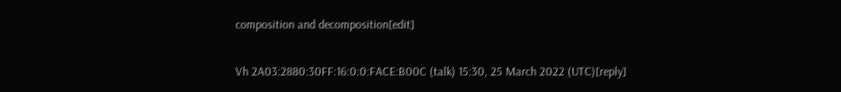composition and decomposition[edit]

Vh 2A03:2880:30FF:16:0:0:FACE:B00C (talk) 15:30, 25 March 2022 (UTC)[reply]